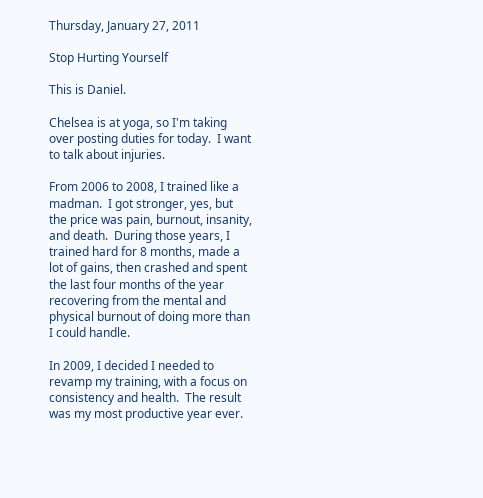Thursday, January 27, 2011

Stop Hurting Yourself

This is Daniel.

Chelsea is at yoga, so I'm taking over posting duties for today.  I want to talk about injuries.

From 2006 to 2008, I trained like a madman.  I got stronger, yes, but the price was pain, burnout, insanity, and death.  During those years, I trained hard for 8 months, made a lot of gains, then crashed and spent the last four months of the year recovering from the mental and physical burnout of doing more than I could handle.

In 2009, I decided I needed to revamp my training, with a focus on consistency and health.  The result was my most productive year ever.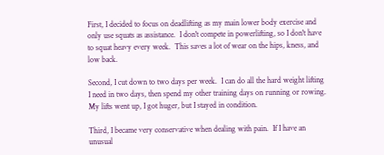First, I decided to focus on deadlifting as my main lower body exercise and only use squats as assistance.  I don't compete in powerlifting, so I don't have to squat heavy every week.  This saves a lot of wear on the hips, kness, and low back.

Second, I cut down to two days per week.  I can do all the hard weight lifting I need in two days, then spend my other training days on running or rowing.  My lifts went up, I got huger, but I stayed in condition.

Third, I became very conservative when dealing with pain.  If I have an unusual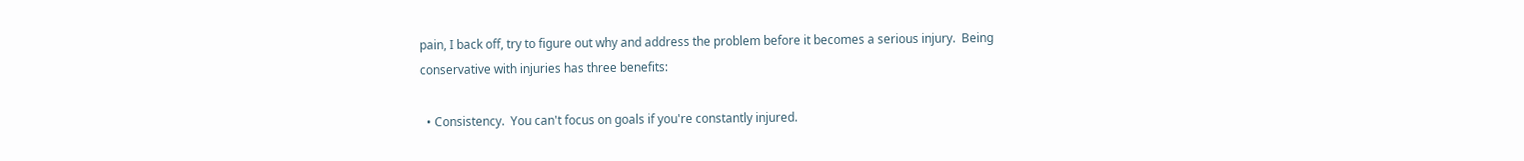pain, I back off, try to figure out why and address the problem before it becomes a serious injury.  Being conservative with injuries has three benefits:

  • Consistency.  You can't focus on goals if you're constantly injured.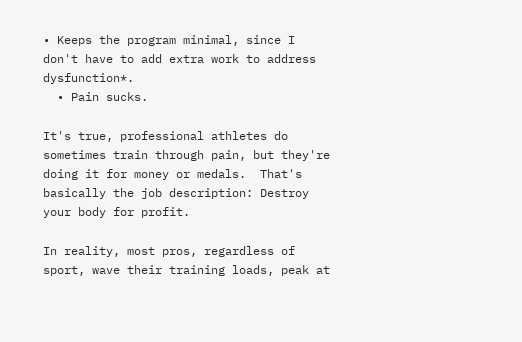• Keeps the program minimal, since I don't have to add extra work to address dysfunction*.
  • Pain sucks.

It's true, professional athletes do sometimes train through pain, but they're doing it for money or medals.  That's basically the job description: Destroy your body for profit.

In reality, most pros, regardless of sport, wave their training loads, peak at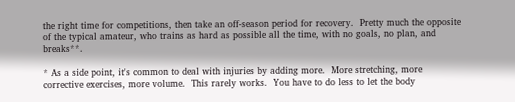the right time for competitions, then take an off-season period for recovery.  Pretty much the opposite of the typical amateur, who trains as hard as possible all the time, with no goals, no plan, and breaks**.

* As a side point, it's common to deal with injuries by adding more.  More stretching, more corrective exercises, more volume.  This rarely works.  You have to do less to let the body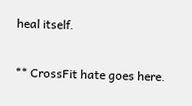heal itself.

** CrossFit hate goes here.